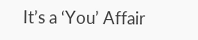It’s a ‘You’ Affair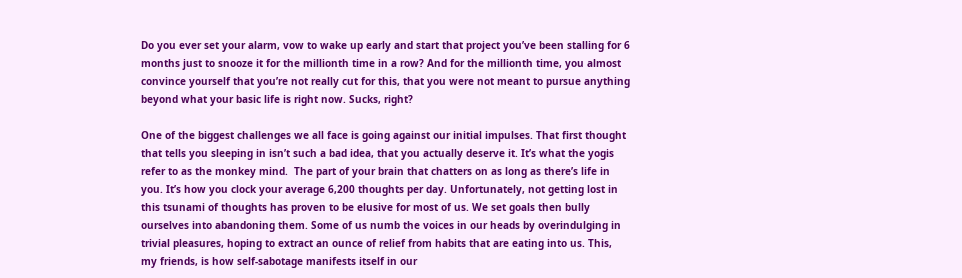Do you ever set your alarm, vow to wake up early and start that project you’ve been stalling for 6 months just to snooze it for the millionth time in a row? And for the millionth time, you almost convince yourself that you’re not really cut for this, that you were not meant to pursue anything beyond what your basic life is right now. Sucks, right?

One of the biggest challenges we all face is going against our initial impulses. That first thought that tells you sleeping in isn’t such a bad idea, that you actually deserve it. It’s what the yogis refer to as the monkey mind.  The part of your brain that chatters on as long as there’s life in you. It’s how you clock your average 6,200 thoughts per day. Unfortunately, not getting lost in this tsunami of thoughts has proven to be elusive for most of us. We set goals then bully ourselves into abandoning them. Some of us numb the voices in our heads by overindulging in trivial pleasures, hoping to extract an ounce of relief from habits that are eating into us. This, my friends, is how self-sabotage manifests itself in our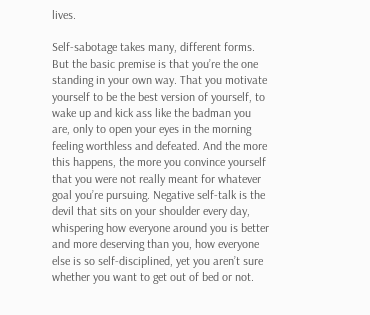lives.

Self-sabotage takes many, different forms. But the basic premise is that you’re the one standing in your own way. That you motivate yourself to be the best version of yourself, to wake up and kick ass like the badman you are, only to open your eyes in the morning feeling worthless and defeated. And the more this happens, the more you convince yourself that you were not really meant for whatever goal you’re pursuing. Negative self-talk is the devil that sits on your shoulder every day, whispering how everyone around you is better and more deserving than you, how everyone else is so self-disciplined, yet you aren’t sure whether you want to get out of bed or not.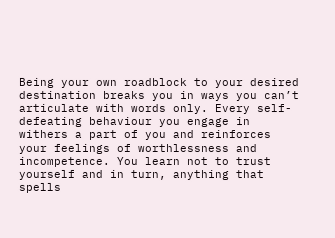Being your own roadblock to your desired destination breaks you in ways you can’t articulate with words only. Every self-defeating behaviour you engage in withers a part of you and reinforces your feelings of worthlessness and incompetence. You learn not to trust yourself and in turn, anything that spells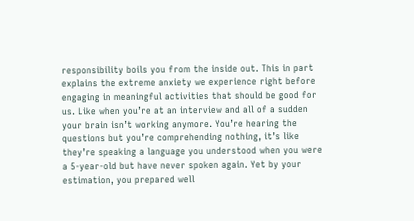responsibility boils you from the inside out. This in part explains the extreme anxiety we experience right before engaging in meaningful activities that should be good for us. Like when you’re at an interview and all of a sudden your brain isn’t working anymore. You’re hearing the questions but you’re comprehending nothing, it’s like they’re speaking a language you understood when you were a 5-year-old but have never spoken again. Yet by your estimation, you prepared well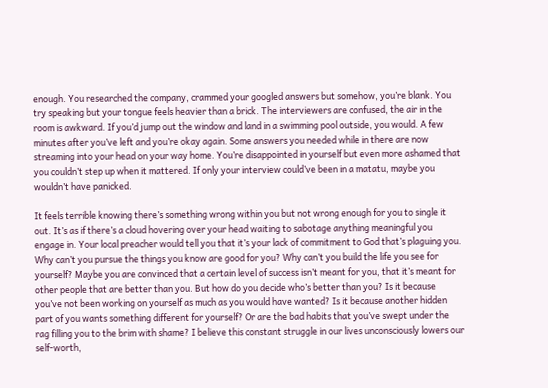enough. You researched the company, crammed your googled answers but somehow, you’re blank. You try speaking but your tongue feels heavier than a brick. The interviewers are confused, the air in the room is awkward. If you’d jump out the window and land in a swimming pool outside, you would. A few minutes after you’ve left and you’re okay again. Some answers you needed while in there are now streaming into your head on your way home. You’re disappointed in yourself but even more ashamed that you couldn’t step up when it mattered. If only your interview could’ve been in a matatu, maybe you wouldn’t have panicked.

It feels terrible knowing there’s something wrong within you but not wrong enough for you to single it out. It’s as if there’s a cloud hovering over your head waiting to sabotage anything meaningful you engage in. Your local preacher would tell you that it’s your lack of commitment to God that’s plaguing you. Why can’t you pursue the things you know are good for you? Why can’t you build the life you see for yourself? Maybe you are convinced that a certain level of success isn’t meant for you, that it’s meant for other people that are better than you. But how do you decide who’s better than you? Is it because you’ve not been working on yourself as much as you would have wanted? Is it because another hidden part of you wants something different for yourself? Or are the bad habits that you’ve swept under the rag filling you to the brim with shame? I believe this constant struggle in our lives unconsciously lowers our self-worth,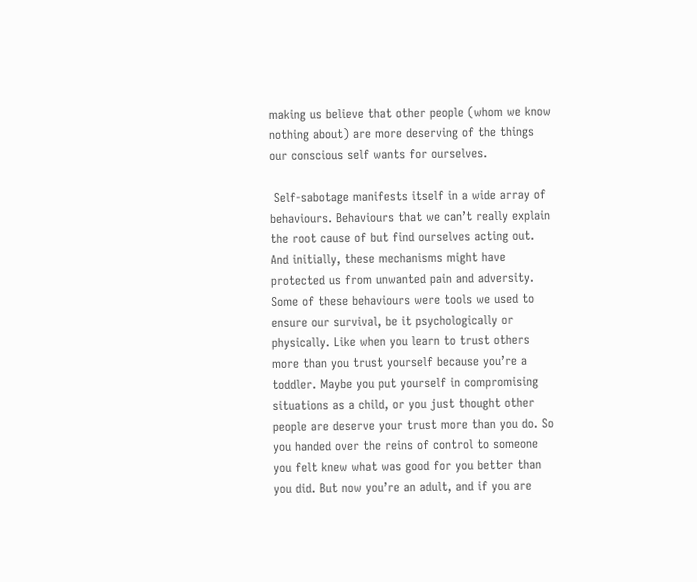making us believe that other people (whom we know nothing about) are more deserving of the things our conscious self wants for ourselves.

 Self-sabotage manifests itself in a wide array of behaviours. Behaviours that we can’t really explain the root cause of but find ourselves acting out. And initially, these mechanisms might have protected us from unwanted pain and adversity. Some of these behaviours were tools we used to ensure our survival, be it psychologically or physically. Like when you learn to trust others more than you trust yourself because you’re a toddler. Maybe you put yourself in compromising situations as a child, or you just thought other people are deserve your trust more than you do. So you handed over the reins of control to someone you felt knew what was good for you better than you did. But now you’re an adult, and if you are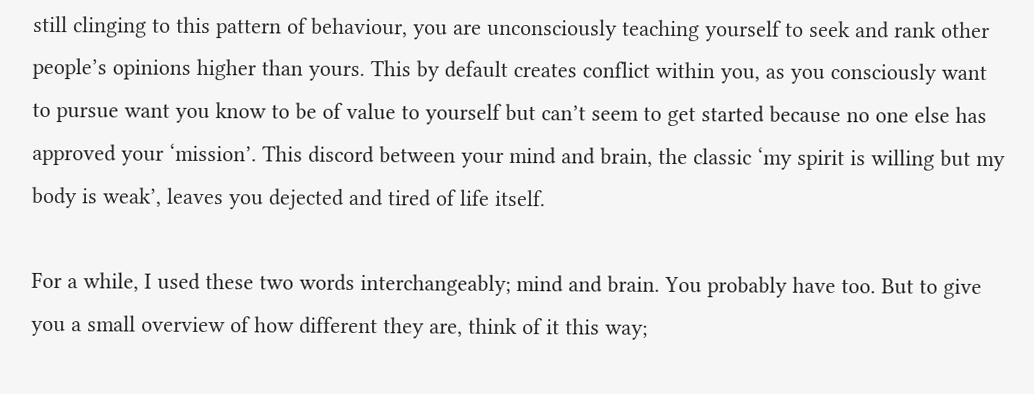still clinging to this pattern of behaviour, you are unconsciously teaching yourself to seek and rank other people’s opinions higher than yours. This by default creates conflict within you, as you consciously want to pursue want you know to be of value to yourself but can’t seem to get started because no one else has approved your ‘mission’. This discord between your mind and brain, the classic ‘my spirit is willing but my body is weak’, leaves you dejected and tired of life itself.

For a while, I used these two words interchangeably; mind and brain. You probably have too. But to give you a small overview of how different they are, think of it this way;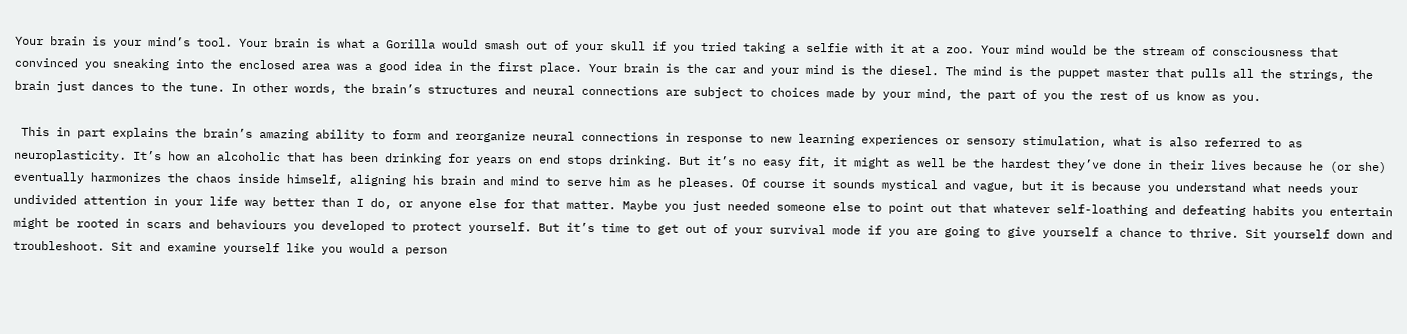Your brain is your mind’s tool. Your brain is what a Gorilla would smash out of your skull if you tried taking a selfie with it at a zoo. Your mind would be the stream of consciousness that convinced you sneaking into the enclosed area was a good idea in the first place. Your brain is the car and your mind is the diesel. The mind is the puppet master that pulls all the strings, the brain just dances to the tune. In other words, the brain’s structures and neural connections are subject to choices made by your mind, the part of you the rest of us know as you.

 This in part explains the brain’s amazing ability to form and reorganize neural connections in response to new learning experiences or sensory stimulation, what is also referred to as neuroplasticity. It’s how an alcoholic that has been drinking for years on end stops drinking. But it’s no easy fit, it might as well be the hardest they’ve done in their lives because he (or she) eventually harmonizes the chaos inside himself, aligning his brain and mind to serve him as he pleases. Of course it sounds mystical and vague, but it is because you understand what needs your undivided attention in your life way better than I do, or anyone else for that matter. Maybe you just needed someone else to point out that whatever self-loathing and defeating habits you entertain might be rooted in scars and behaviours you developed to protect yourself. But it’s time to get out of your survival mode if you are going to give yourself a chance to thrive. Sit yourself down and troubleshoot. Sit and examine yourself like you would a person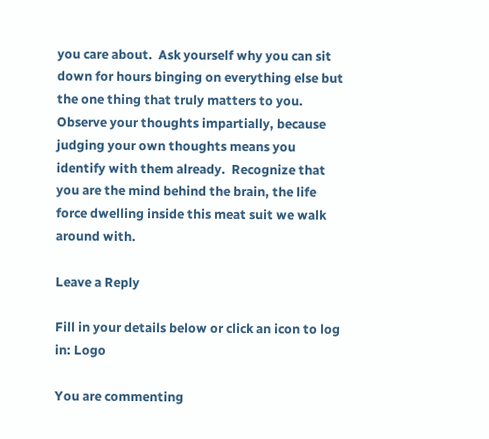you care about.  Ask yourself why you can sit down for hours binging on everything else but the one thing that truly matters to you. Observe your thoughts impartially, because judging your own thoughts means you identify with them already.  Recognize that you are the mind behind the brain, the life force dwelling inside this meat suit we walk around with.

Leave a Reply

Fill in your details below or click an icon to log in: Logo

You are commenting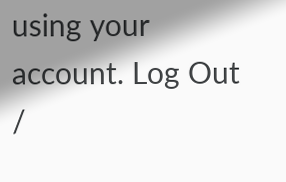using your account. Log Out /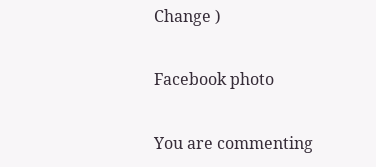Change )

Facebook photo

You are commenting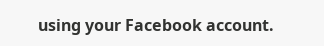using your Facebook account.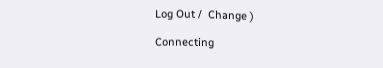Log Out /  Change )

Connecting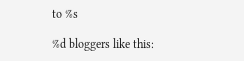to %s

%d bloggers like this: